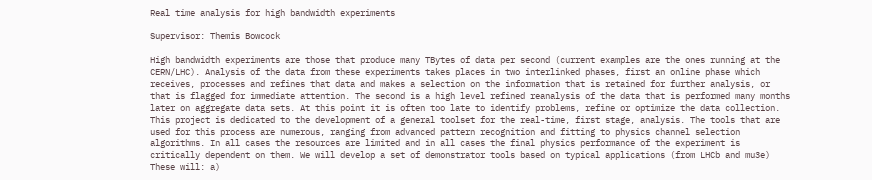Real time analysis for high bandwidth experiments

Supervisor: Themis Bowcock

High bandwidth experiments are those that produce many TBytes of data per second (current examples are the ones running at the CERN/LHC). Analysis of the data from these experiments takes places in two interlinked phases, first an online phase which receives, processes and refines that data and makes a selection on the information that is retained for further analysis, or that is flagged for immediate attention. The second is a high level refined reanalysis of the data that is performed many months later on aggregate data sets. At this point it is often too late to identify problems, refine or optimize the data collection.  This project is dedicated to the development of a general toolset for the real-time, first stage, analysis. The tools that are used for this process are numerous, ranging from advanced pattern recognition and fitting to physics channel selection algorithms. In all cases the resources are limited and in all cases the final physics performance of the experiment is critically dependent on them. We will develop a set of demonstrator tools based on typical applications (from LHCb and mu3e) These will: a)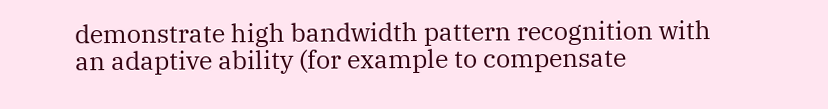demonstrate high bandwidth pattern recognition with an adaptive ability (for example to compensate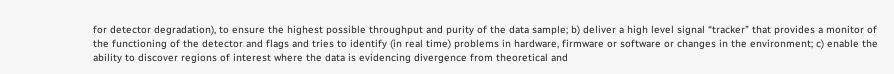for detector degradation), to ensure the highest possible throughput and purity of the data sample; b) deliver a high level signal “tracker” that provides a monitor of the functioning of the detector and flags and tries to identify (in real time) problems in hardware, firmware or software or changes in the environment; c) enable the  ability to discover regions of interest where the data is evidencing divergence from theoretical and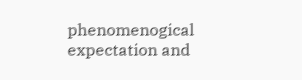phenomenogical expectation and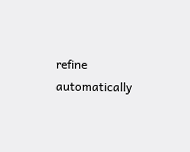refine automatically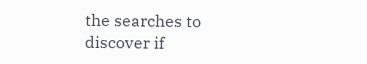the searches to discover if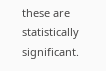these are  statistically significant.